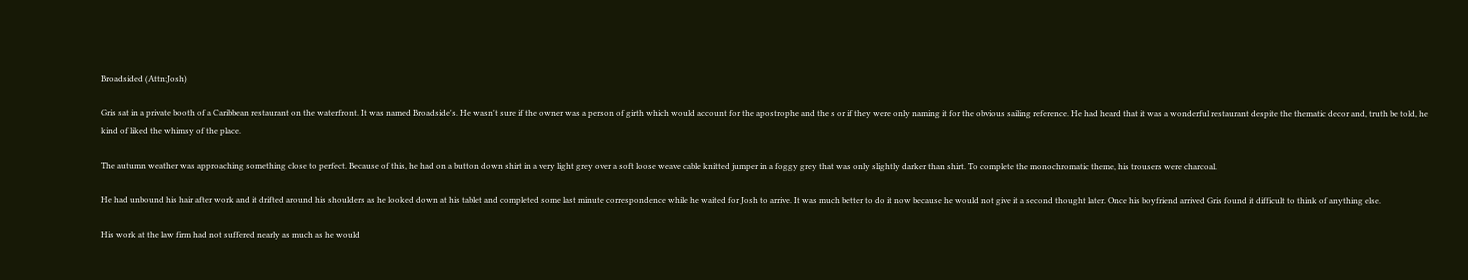Broadsided (Attn:Josh)

Gris sat in a private booth of a Caribbean restaurant on the waterfront. It was named Broadside's. He wasn't sure if the owner was a person of girth which would account for the apostrophe and the s or if they were only naming it for the obvious sailing reference. He had heard that it was a wonderful restaurant despite the thematic decor and, truth be told, he kind of liked the whimsy of the place.

The autumn weather was approaching something close to perfect. Because of this, he had on a button down shirt in a very light grey over a soft loose weave cable knitted jumper in a foggy grey that was only slightly darker than shirt. To complete the monochromatic theme, his trousers were charcoal.

He had unbound his hair after work and it drifted around his shoulders as he looked down at his tablet and completed some last minute correspondence while he waited for Josh to arrive. It was much better to do it now because he would not give it a second thought later. Once his boyfriend arrived Gris found it difficult to think of anything else.

His work at the law firm had not suffered nearly as much as he would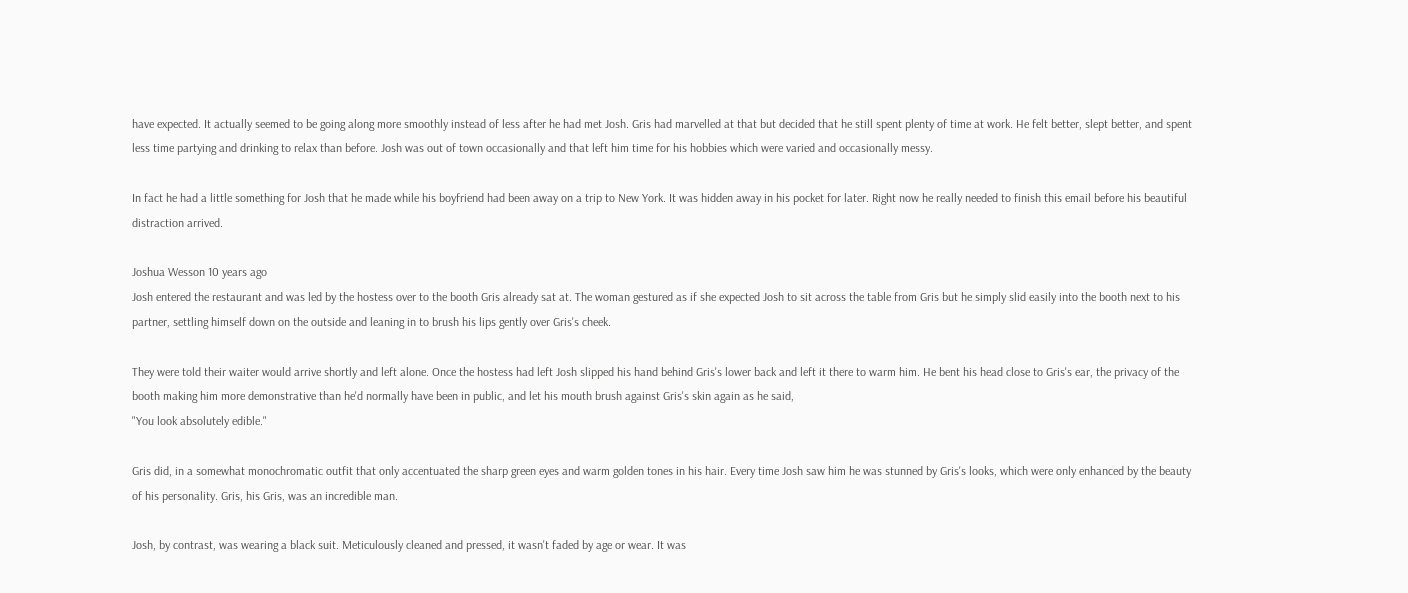have expected. It actually seemed to be going along more smoothly instead of less after he had met Josh. Gris had marvelled at that but decided that he still spent plenty of time at work. He felt better, slept better, and spent less time partying and drinking to relax than before. Josh was out of town occasionally and that left him time for his hobbies which were varied and occasionally messy.

In fact he had a little something for Josh that he made while his boyfriend had been away on a trip to New York. It was hidden away in his pocket for later. Right now he really needed to finish this email before his beautiful distraction arrived.

Joshua Wesson 10 years ago
Josh entered the restaurant and was led by the hostess over to the booth Gris already sat at. The woman gestured as if she expected Josh to sit across the table from Gris but he simply slid easily into the booth next to his partner, settling himself down on the outside and leaning in to brush his lips gently over Gris's cheek.

They were told their waiter would arrive shortly and left alone. Once the hostess had left Josh slipped his hand behind Gris's lower back and left it there to warm him. He bent his head close to Gris's ear, the privacy of the booth making him more demonstrative than he'd normally have been in public, and let his mouth brush against Gris's skin again as he said,
"You look absolutely edible."

Gris did, in a somewhat monochromatic outfit that only accentuated the sharp green eyes and warm golden tones in his hair. Every time Josh saw him he was stunned by Gris's looks, which were only enhanced by the beauty of his personality. Gris, his Gris, was an incredible man.

Josh, by contrast, was wearing a black suit. Meticulously cleaned and pressed, it wasn't faded by age or wear. It was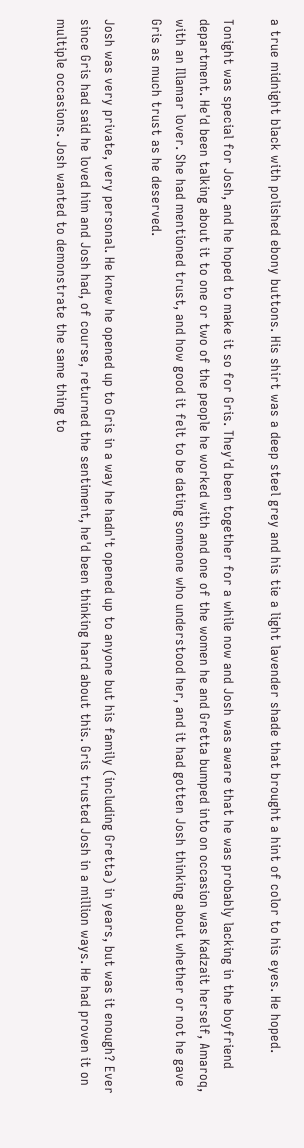a true midnight black with polished ebony buttons. His shirt was a deep steel grey and his tie a light lavender shade that brought a hint of color to his eyes. He hoped.

Tonight was special for Josh, and he hoped to make it so for Gris. They'd been together for a while now and Josh was aware that he was probably lacking in the boyfriend department. He'd been talking about it to one or two of the people he worked with and one of the women he and Gretta bumped into on occasion was Kadzait herself, Amaroq, with an Illamar lover. She had mentioned trust, and how good it felt to be dating someone who understood her, and it had gotten Josh thinking about whether or not he gave Gris as much trust as he deserved.

Josh was very private, very personal. He knew he opened up to Gris in a way he hadn't opened up to anyone but his family (including Gretta) in years, but was it enough? Ever since Gris had said he loved him and Josh had, of course, returned the sentiment, he'd been thinking hard about this. Gris trusted Josh in a million ways. He had proven it on multiple occasions. Josh wanted to demonstrate the same thing to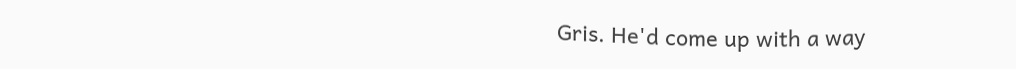Gris. He'd come up with a way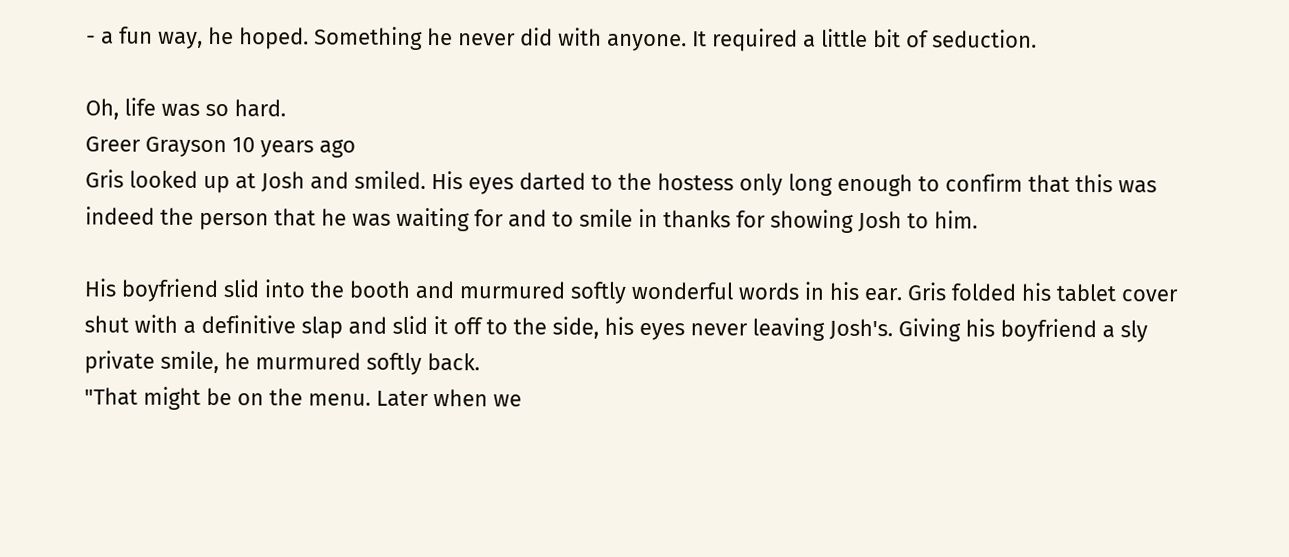- a fun way, he hoped. Something he never did with anyone. It required a little bit of seduction.

Oh, life was so hard.
Greer Grayson 10 years ago
Gris looked up at Josh and smiled. His eyes darted to the hostess only long enough to confirm that this was indeed the person that he was waiting for and to smile in thanks for showing Josh to him.

His boyfriend slid into the booth and murmured softly wonderful words in his ear. Gris folded his tablet cover shut with a definitive slap and slid it off to the side, his eyes never leaving Josh's. Giving his boyfriend a sly private smile, he murmured softly back.
"That might be on the menu. Later when we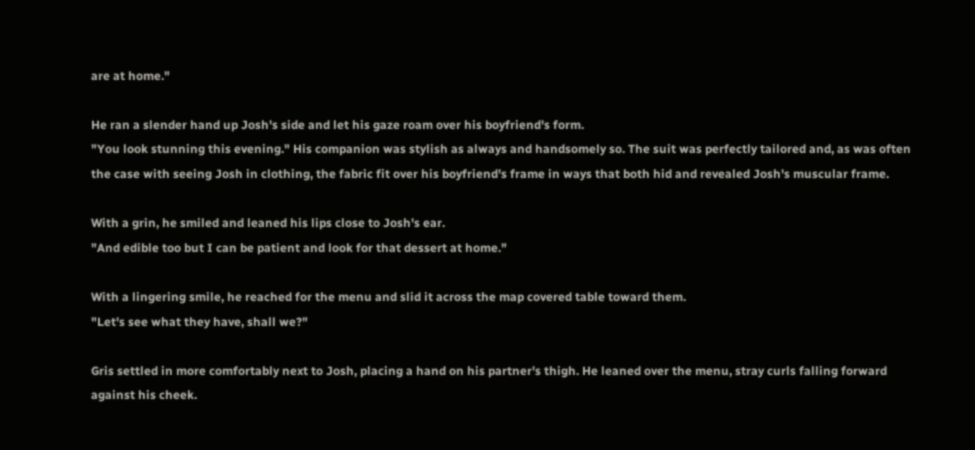are at home."

He ran a slender hand up Josh's side and let his gaze roam over his boyfriend's form.
"You look stunning this evening." His companion was stylish as always and handsomely so. The suit was perfectly tailored and, as was often the case with seeing Josh in clothing, the fabric fit over his boyfriend's frame in ways that both hid and revealed Josh's muscular frame.

With a grin, he smiled and leaned his lips close to Josh's ear.
"And edible too but I can be patient and look for that dessert at home."

With a lingering smile, he reached for the menu and slid it across the map covered table toward them.
"Let's see what they have, shall we?"

Gris settled in more comfortably next to Josh, placing a hand on his partner's thigh. He leaned over the menu, stray curls falling forward against his cheek.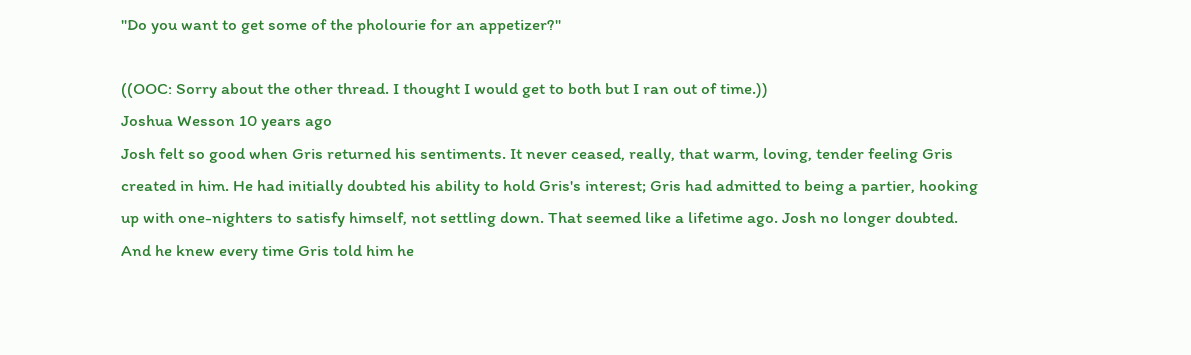"Do you want to get some of the pholourie for an appetizer?"

((OOC: Sorry about the other thread. I thought I would get to both but I ran out of time.))
Joshua Wesson 10 years ago
Josh felt so good when Gris returned his sentiments. It never ceased, really, that warm, loving, tender feeling Gris created in him. He had initially doubted his ability to hold Gris's interest; Gris had admitted to being a partier, hooking up with one-nighters to satisfy himself, not settling down. That seemed like a lifetime ago. Josh no longer doubted. And he knew every time Gris told him he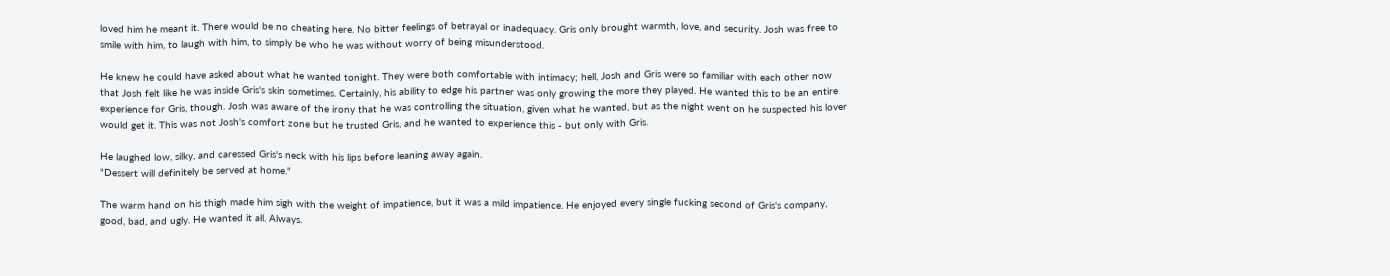loved him he meant it. There would be no cheating here. No bitter feelings of betrayal or inadequacy. Gris only brought warmth, love, and security. Josh was free to smile with him, to laugh with him, to simply be who he was without worry of being misunderstood.

He knew he could have asked about what he wanted tonight. They were both comfortable with intimacy; hell, Josh and Gris were so familiar with each other now that Josh felt like he was inside Gris's skin sometimes. Certainly, his ability to edge his partner was only growing the more they played. He wanted this to be an entire experience for Gris, though. Josh was aware of the irony that he was controlling the situation, given what he wanted, but as the night went on he suspected his lover would get it. This was not Josh's comfort zone but he trusted Gris, and he wanted to experience this - but only with Gris.

He laughed low, silky, and caressed Gris's neck with his lips before leaning away again.
"Dessert will definitely be served at home."

The warm hand on his thigh made him sigh with the weight of impatience, but it was a mild impatience. He enjoyed every single fucking second of Gris's company, good, bad, and ugly. He wanted it all. Always.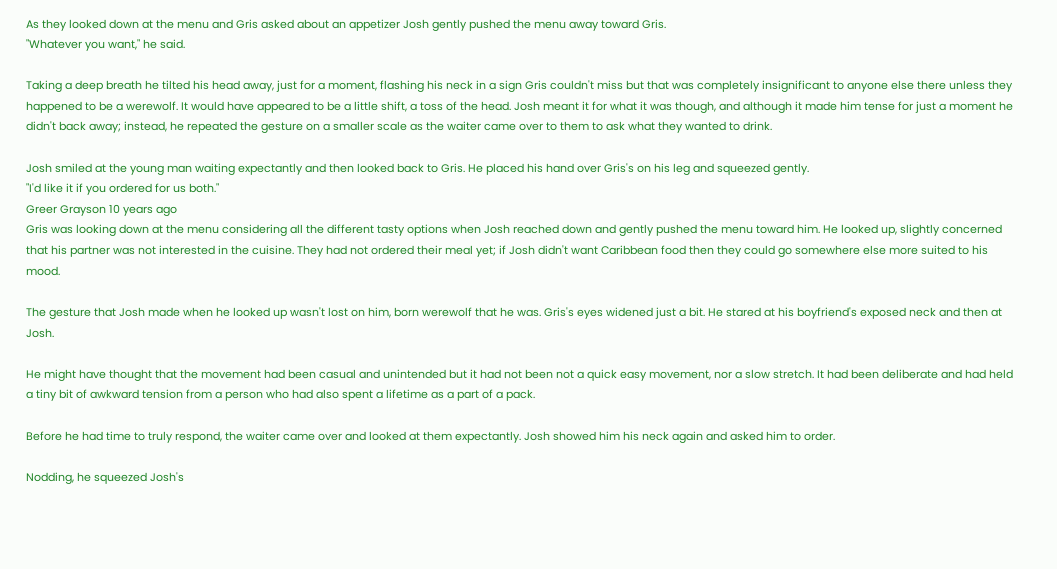As they looked down at the menu and Gris asked about an appetizer Josh gently pushed the menu away toward Gris.
"Whatever you want," he said.

Taking a deep breath he tilted his head away, just for a moment, flashing his neck in a sign Gris couldn't miss but that was completely insignificant to anyone else there unless they happened to be a werewolf. It would have appeared to be a little shift, a toss of the head. Josh meant it for what it was though, and although it made him tense for just a moment he didn't back away; instead, he repeated the gesture on a smaller scale as the waiter came over to them to ask what they wanted to drink.

Josh smiled at the young man waiting expectantly and then looked back to Gris. He placed his hand over Gris's on his leg and squeezed gently.
"I'd like it if you ordered for us both."
Greer Grayson 10 years ago
Gris was looking down at the menu considering all the different tasty options when Josh reached down and gently pushed the menu toward him. He looked up, slightly concerned that his partner was not interested in the cuisine. They had not ordered their meal yet; if Josh didn't want Caribbean food then they could go somewhere else more suited to his mood.

The gesture that Josh made when he looked up wasn't lost on him, born werewolf that he was. Gris's eyes widened just a bit. He stared at his boyfriend's exposed neck and then at Josh.

He might have thought that the movement had been casual and unintended but it had not been not a quick easy movement, nor a slow stretch. It had been deliberate and had held a tiny bit of awkward tension from a person who had also spent a lifetime as a part of a pack.

Before he had time to truly respond, the waiter came over and looked at them expectantly. Josh showed him his neck again and asked him to order.

Nodding, he squeezed Josh's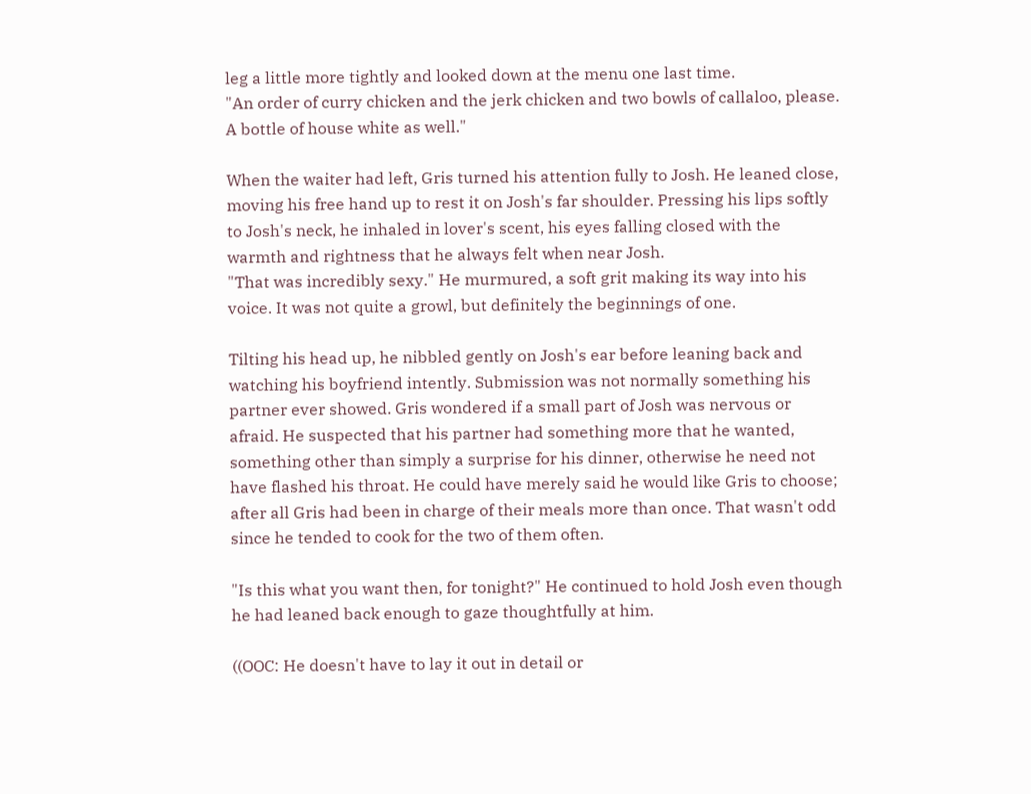leg a little more tightly and looked down at the menu one last time.
"An order of curry chicken and the jerk chicken and two bowls of callaloo, please. A bottle of house white as well."

When the waiter had left, Gris turned his attention fully to Josh. He leaned close, moving his free hand up to rest it on Josh's far shoulder. Pressing his lips softly to Josh's neck, he inhaled in lover's scent, his eyes falling closed with the warmth and rightness that he always felt when near Josh.
"That was incredibly sexy." He murmured, a soft grit making its way into his voice. It was not quite a growl, but definitely the beginnings of one.

Tilting his head up, he nibbled gently on Josh's ear before leaning back and watching his boyfriend intently. Submission was not normally something his partner ever showed. Gris wondered if a small part of Josh was nervous or afraid. He suspected that his partner had something more that he wanted, something other than simply a surprise for his dinner, otherwise he need not have flashed his throat. He could have merely said he would like Gris to choose; after all Gris had been in charge of their meals more than once. That wasn't odd since he tended to cook for the two of them often.

"Is this what you want then, for tonight?" He continued to hold Josh even though he had leaned back enough to gaze thoughtfully at him.

((OOC: He doesn't have to lay it out in detail or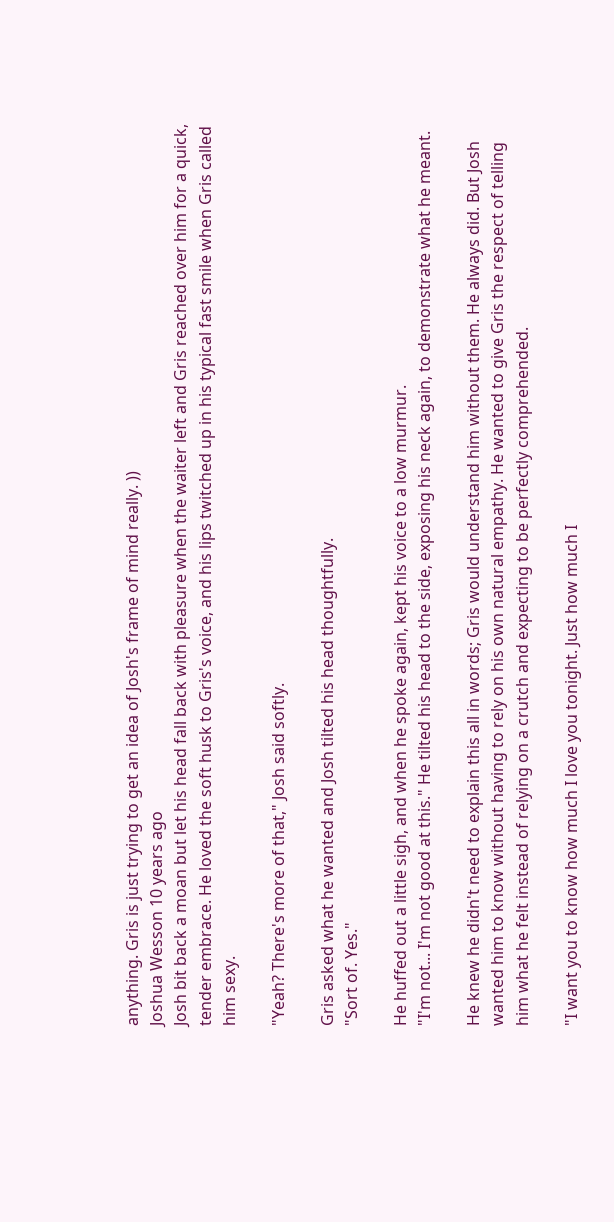anything. Gris is just trying to get an idea of Josh's frame of mind really. ))
Joshua Wesson 10 years ago
Josh bit back a moan but let his head fall back with pleasure when the waiter left and Gris reached over him for a quick, tender embrace. He loved the soft husk to Gris's voice, and his lips twitched up in his typical fast smile when Gris called him sexy.

"Yeah? There's more of that," Josh said softly.

Gris asked what he wanted and Josh tilted his head thoughtfully.
"Sort of. Yes."

He huffed out a little sigh, and when he spoke again, kept his voice to a low murmur.
"I'm not... I'm not good at this." He tilted his head to the side, exposing his neck again, to demonstrate what he meant.

He knew he didn't need to explain this all in words; Gris would understand him without them. He always did. But Josh wanted him to know without having to rely on his own natural empathy. He wanted to give Gris the respect of telling him what he felt instead of relying on a crutch and expecting to be perfectly comprehended.

"I want you to know how much I love you tonight. Just how much I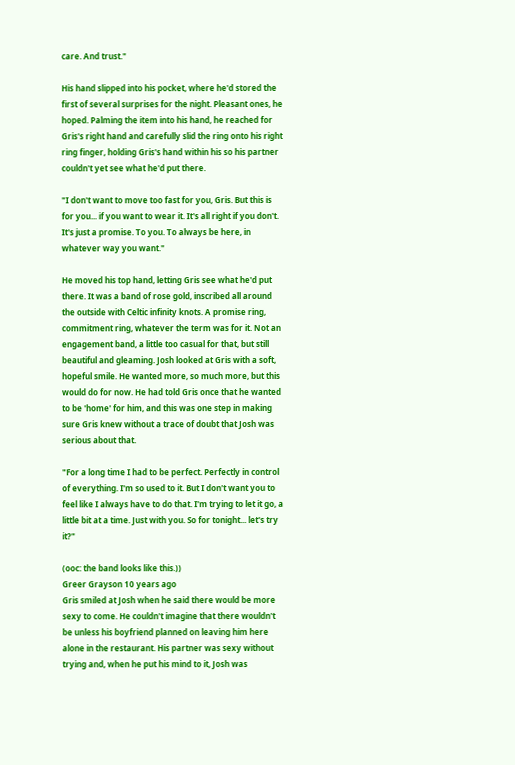care. And trust."

His hand slipped into his pocket, where he'd stored the first of several surprises for the night. Pleasant ones, he hoped. Palming the item into his hand, he reached for Gris's right hand and carefully slid the ring onto his right ring finger, holding Gris's hand within his so his partner couldn't yet see what he'd put there.

"I don't want to move too fast for you, Gris. But this is for you... if you want to wear it. It's all right if you don't. It's just a promise. To you. To always be here, in whatever way you want."

He moved his top hand, letting Gris see what he'd put there. It was a band of rose gold, inscribed all around the outside with Celtic infinity knots. A promise ring, commitment ring, whatever the term was for it. Not an engagement band, a little too casual for that, but still beautiful and gleaming. Josh looked at Gris with a soft, hopeful smile. He wanted more, so much more, but this would do for now. He had told Gris once that he wanted to be 'home' for him, and this was one step in making sure Gris knew without a trace of doubt that Josh was serious about that.

"For a long time I had to be perfect. Perfectly in control of everything. I'm so used to it. But I don't want you to feel like I always have to do that. I'm trying to let it go, a little bit at a time. Just with you. So for tonight... let's try it?"

(ooc: the band looks like this.))
Greer Grayson 10 years ago
Gris smiled at Josh when he said there would be more sexy to come. He couldn't imagine that there wouldn't be unless his boyfriend planned on leaving him here alone in the restaurant. His partner was sexy without trying and, when he put his mind to it, Josh was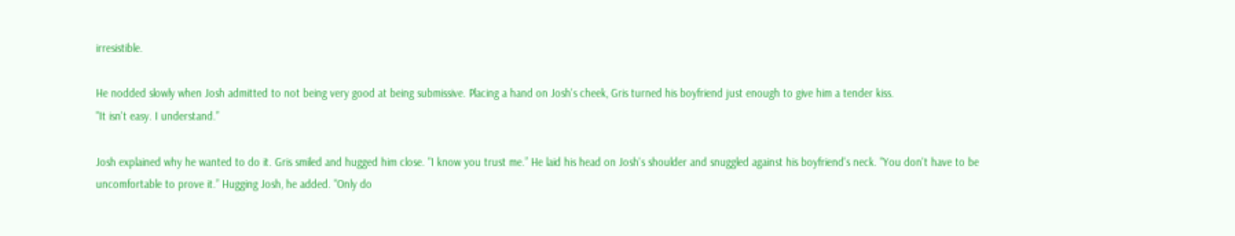irresistible.

He nodded slowly when Josh admitted to not being very good at being submissive. Placing a hand on Josh's cheek, Gris turned his boyfriend just enough to give him a tender kiss.
"It isn't easy. I understand.”

Josh explained why he wanted to do it. Gris smiled and hugged him close. "I know you trust me.” He laid his head on Josh's shoulder and snuggled against his boyfriend's neck. "You don't have to be uncomfortable to prove it.” Hugging Josh, he added. "Only do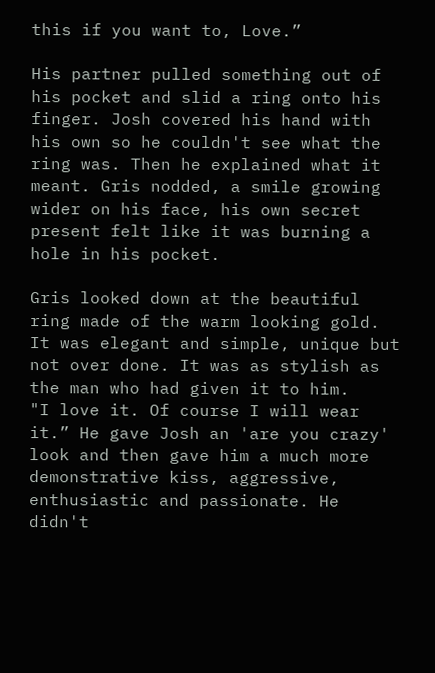this if you want to, Love.”

His partner pulled something out of his pocket and slid a ring onto his finger. Josh covered his hand with his own so he couldn't see what the ring was. Then he explained what it meant. Gris nodded, a smile growing wider on his face, his own secret present felt like it was burning a hole in his pocket.

Gris looked down at the beautiful ring made of the warm looking gold. It was elegant and simple, unique but not over done. It was as stylish as the man who had given it to him.
"I love it. Of course I will wear it.” He gave Josh an 'are you crazy' look and then gave him a much more demonstrative kiss, aggressive, enthusiastic and passionate. He didn't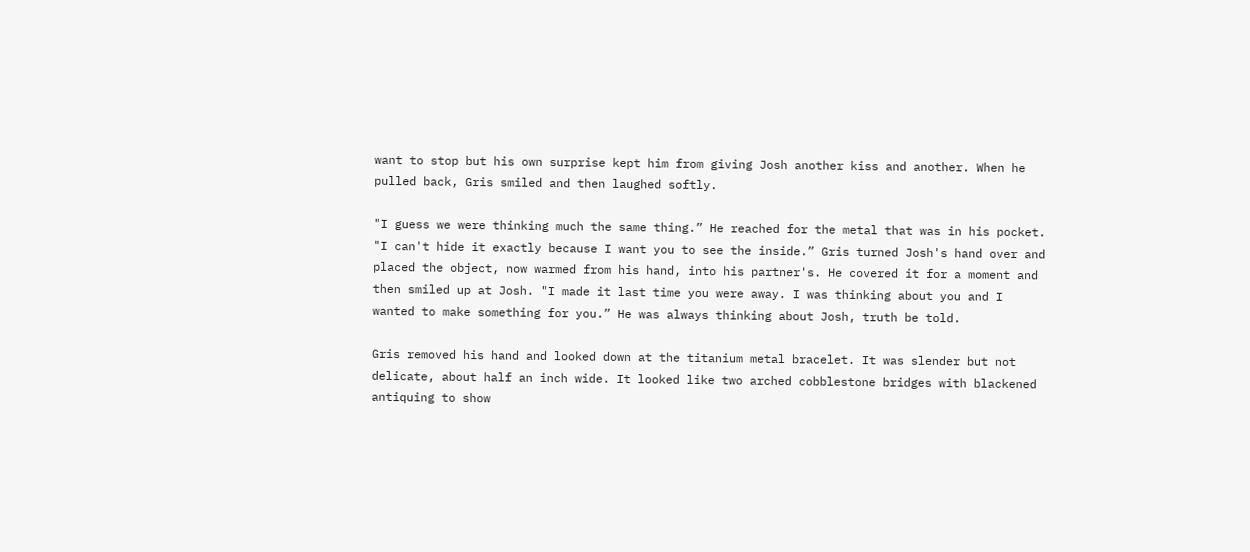want to stop but his own surprise kept him from giving Josh another kiss and another. When he pulled back, Gris smiled and then laughed softly.

"I guess we were thinking much the same thing.” He reached for the metal that was in his pocket. "I can't hide it exactly because I want you to see the inside.” Gris turned Josh's hand over and placed the object, now warmed from his hand, into his partner's. He covered it for a moment and then smiled up at Josh. "I made it last time you were away. I was thinking about you and I wanted to make something for you.” He was always thinking about Josh, truth be told.

Gris removed his hand and looked down at the titanium metal bracelet. It was slender but not delicate, about half an inch wide. It looked like two arched cobblestone bridges with blackened antiquing to show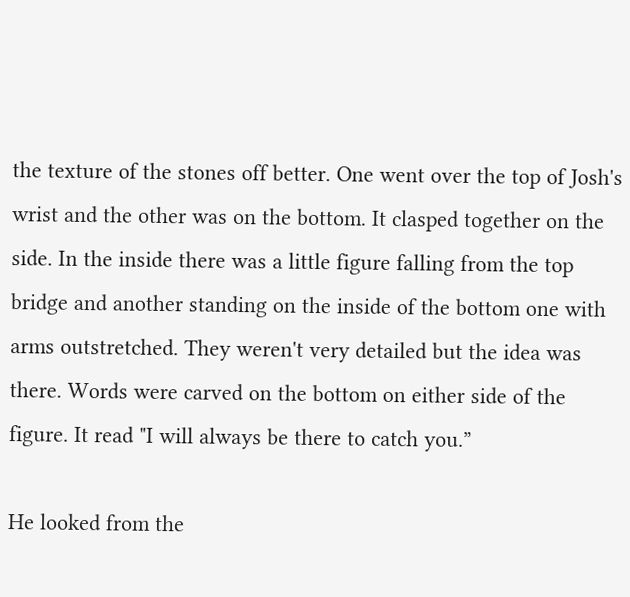the texture of the stones off better. One went over the top of Josh's wrist and the other was on the bottom. It clasped together on the side. In the inside there was a little figure falling from the top bridge and another standing on the inside of the bottom one with arms outstretched. They weren't very detailed but the idea was there. Words were carved on the bottom on either side of the figure. It read "I will always be there to catch you.”

He looked from the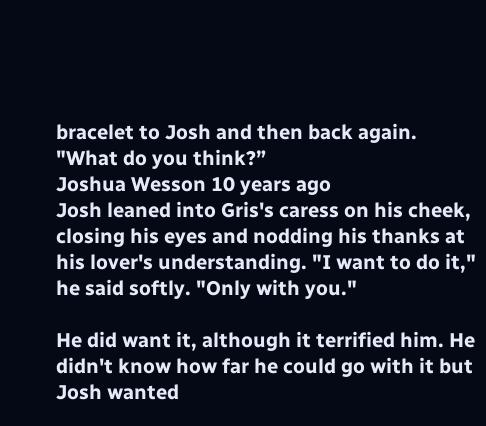bracelet to Josh and then back again.
"What do you think?”
Joshua Wesson 10 years ago
Josh leaned into Gris's caress on his cheek, closing his eyes and nodding his thanks at his lover's understanding. "I want to do it," he said softly. "Only with you."

He did want it, although it terrified him. He didn't know how far he could go with it but Josh wanted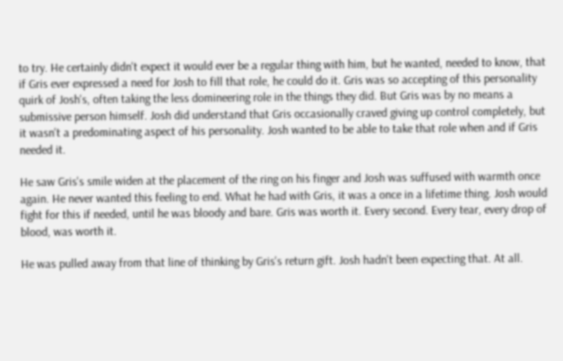to try. He certainly didn't expect it would ever be a regular thing with him, but he wanted, needed to know, that if Gris ever expressed a need for Josh to fill that role, he could do it. Gris was so accepting of this personality quirk of Josh's, often taking the less domineering role in the things they did. But Gris was by no means a submissive person himself. Josh did understand that Gris occasionally craved giving up control completely, but it wasn't a predominating aspect of his personality. Josh wanted to be able to take that role when and if Gris needed it.

He saw Gris's smile widen at the placement of the ring on his finger and Josh was suffused with warmth once again. He never wanted this feeling to end. What he had with Gris, it was a once in a lifetime thing. Josh would fight for this if needed, until he was bloody and bare. Gris was worth it. Every second. Every tear, every drop of blood, was worth it.

He was pulled away from that line of thinking by Gris's return gift. Josh hadn't been expecting that. At all.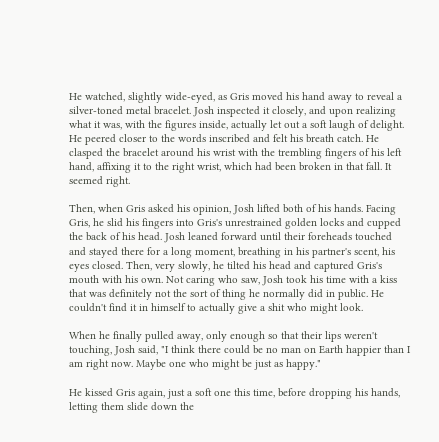He watched, slightly wide-eyed, as Gris moved his hand away to reveal a silver-toned metal bracelet. Josh inspected it closely, and upon realizing what it was, with the figures inside, actually let out a soft laugh of delight. He peered closer to the words inscribed and felt his breath catch. He clasped the bracelet around his wrist with the trembling fingers of his left hand, affixing it to the right wrist, which had been broken in that fall. It seemed right.

Then, when Gris asked his opinion, Josh lifted both of his hands. Facing Gris, he slid his fingers into Gris's unrestrained golden locks and cupped the back of his head. Josh leaned forward until their foreheads touched and stayed there for a long moment, breathing in his partner's scent, his eyes closed. Then, very slowly, he tilted his head and captured Gris's mouth with his own. Not caring who saw, Josh took his time with a kiss that was definitely not the sort of thing he normally did in public. He couldn't find it in himself to actually give a shit who might look.

When he finally pulled away, only enough so that their lips weren't touching, Josh said, "I think there could be no man on Earth happier than I am right now. Maybe one who might be just as happy."

He kissed Gris again, just a soft one this time, before dropping his hands, letting them slide down the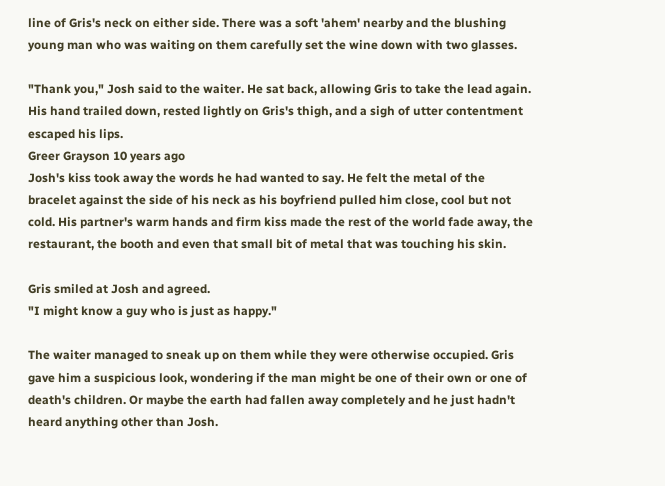line of Gris's neck on either side. There was a soft 'ahem' nearby and the blushing young man who was waiting on them carefully set the wine down with two glasses.

"Thank you," Josh said to the waiter. He sat back, allowing Gris to take the lead again. His hand trailed down, rested lightly on Gris's thigh, and a sigh of utter contentment escaped his lips.
Greer Grayson 10 years ago
Josh's kiss took away the words he had wanted to say. He felt the metal of the bracelet against the side of his neck as his boyfriend pulled him close, cool but not cold. His partner's warm hands and firm kiss made the rest of the world fade away, the restaurant, the booth and even that small bit of metal that was touching his skin.

Gris smiled at Josh and agreed.
"I might know a guy who is just as happy."

The waiter managed to sneak up on them while they were otherwise occupied. Gris gave him a suspicious look, wondering if the man might be one of their own or one of death's children. Or maybe the earth had fallen away completely and he just hadn't heard anything other than Josh.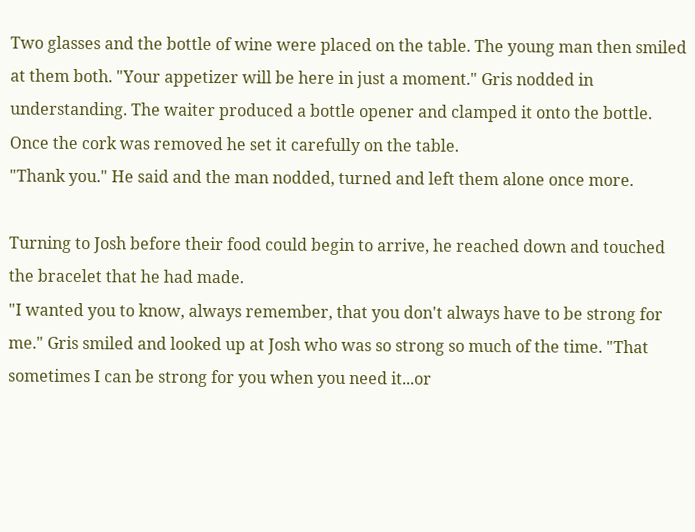Two glasses and the bottle of wine were placed on the table. The young man then smiled at them both. "Your appetizer will be here in just a moment." Gris nodded in understanding. The waiter produced a bottle opener and clamped it onto the bottle. Once the cork was removed he set it carefully on the table.
"Thank you." He said and the man nodded, turned and left them alone once more.

Turning to Josh before their food could begin to arrive, he reached down and touched the bracelet that he had made.
"I wanted you to know, always remember, that you don't always have to be strong for me." Gris smiled and looked up at Josh who was so strong so much of the time. "That sometimes I can be strong for you when you need it...or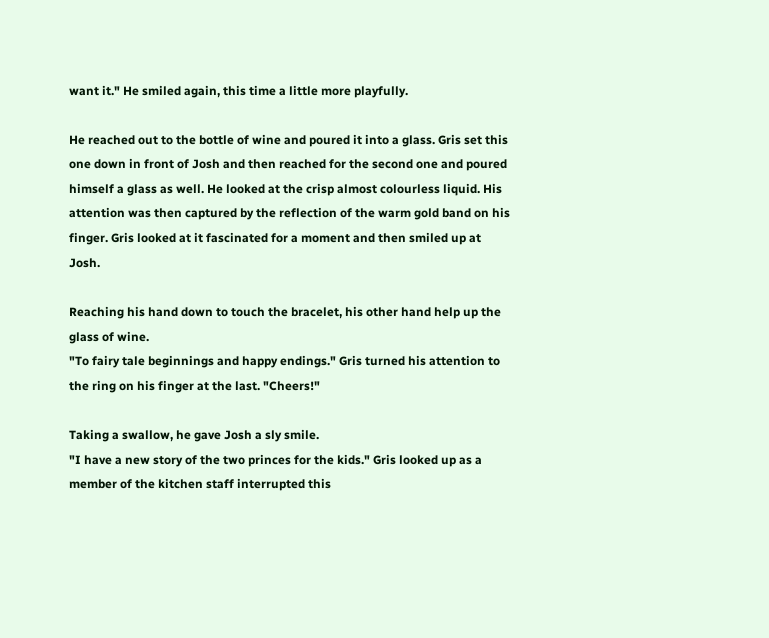want it." He smiled again, this time a little more playfully.

He reached out to the bottle of wine and poured it into a glass. Gris set this one down in front of Josh and then reached for the second one and poured himself a glass as well. He looked at the crisp almost colourless liquid. His attention was then captured by the reflection of the warm gold band on his finger. Gris looked at it fascinated for a moment and then smiled up at Josh.

Reaching his hand down to touch the bracelet, his other hand help up the glass of wine.
"To fairy tale beginnings and happy endings." Gris turned his attention to the ring on his finger at the last. "Cheers!"

Taking a swallow, he gave Josh a sly smile.
"I have a new story of the two princes for the kids." Gris looked up as a member of the kitchen staff interrupted this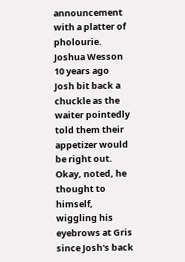announcement with a platter of pholourie.
Joshua Wesson 10 years ago
Josh bit back a chuckle as the waiter pointedly told them their appetizer would be right out. Okay, noted, he thought to himself, wiggling his eyebrows at Gris since Josh's back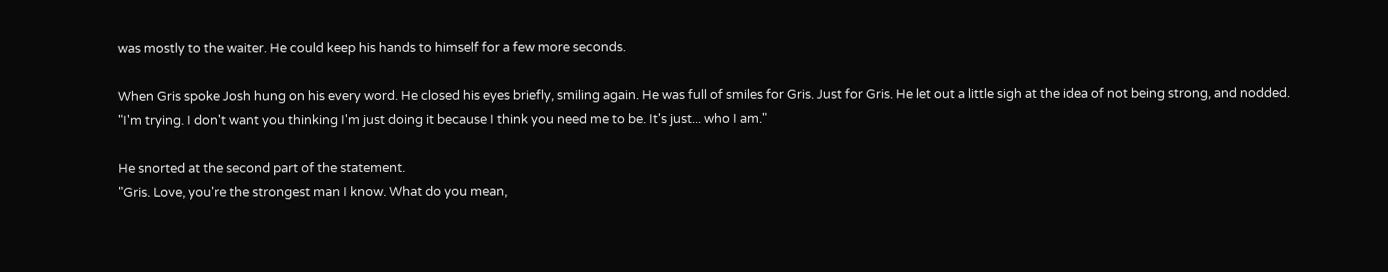was mostly to the waiter. He could keep his hands to himself for a few more seconds.

When Gris spoke Josh hung on his every word. He closed his eyes briefly, smiling again. He was full of smiles for Gris. Just for Gris. He let out a little sigh at the idea of not being strong, and nodded.
"I'm trying. I don't want you thinking I'm just doing it because I think you need me to be. It's just... who I am."

He snorted at the second part of the statement.
"Gris. Love, you're the strongest man I know. What do you mean,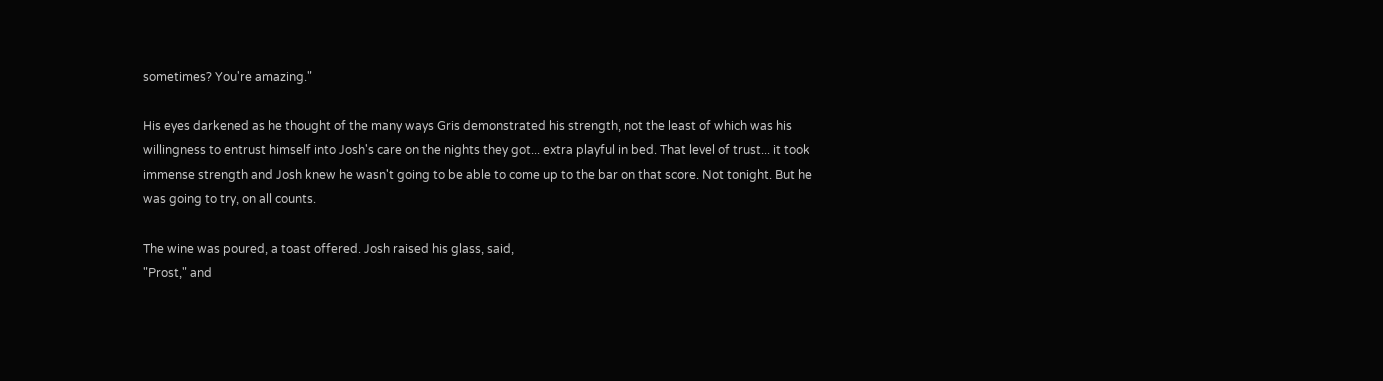sometimes? You're amazing."

His eyes darkened as he thought of the many ways Gris demonstrated his strength, not the least of which was his willingness to entrust himself into Josh's care on the nights they got... extra playful in bed. That level of trust... it took immense strength and Josh knew he wasn't going to be able to come up to the bar on that score. Not tonight. But he was going to try, on all counts.

The wine was poured, a toast offered. Josh raised his glass, said,
"Prost," and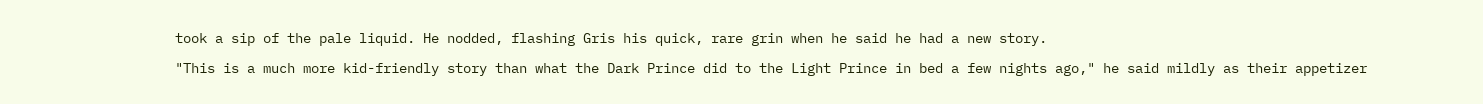took a sip of the pale liquid. He nodded, flashing Gris his quick, rare grin when he said he had a new story.

"This is a much more kid-friendly story than what the Dark Prince did to the Light Prince in bed a few nights ago," he said mildly as their appetizer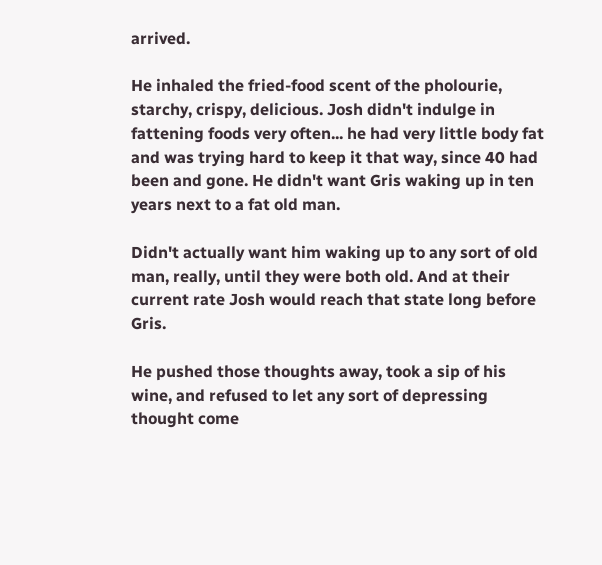arrived.

He inhaled the fried-food scent of the pholourie, starchy, crispy, delicious. Josh didn't indulge in fattening foods very often... he had very little body fat and was trying hard to keep it that way, since 40 had been and gone. He didn't want Gris waking up in ten years next to a fat old man.

Didn't actually want him waking up to any sort of old man, really, until they were both old. And at their current rate Josh would reach that state long before Gris.

He pushed those thoughts away, took a sip of his wine, and refused to let any sort of depressing thought come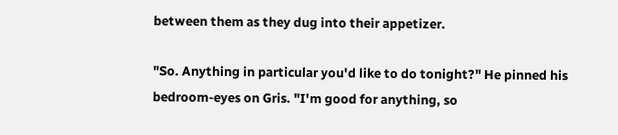between them as they dug into their appetizer.

"So. Anything in particular you'd like to do tonight?" He pinned his bedroom-eyes on Gris. "I'm good for anything, so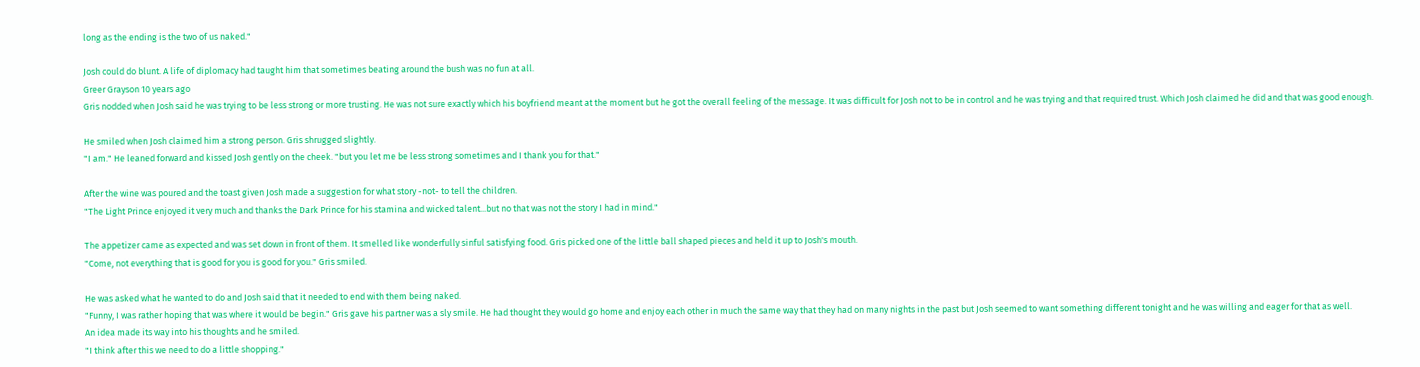long as the ending is the two of us naked."

Josh could do blunt. A life of diplomacy had taught him that sometimes beating around the bush was no fun at all.
Greer Grayson 10 years ago
Gris nodded when Josh said he was trying to be less strong or more trusting. He was not sure exactly which his boyfriend meant at the moment but he got the overall feeling of the message. It was difficult for Josh not to be in control and he was trying and that required trust. Which Josh claimed he did and that was good enough.

He smiled when Josh claimed him a strong person. Gris shrugged slightly.
"I am." He leaned forward and kissed Josh gently on the cheek. "but you let me be less strong sometimes and I thank you for that."

After the wine was poured and the toast given Josh made a suggestion for what story -not- to tell the children.
"The Light Prince enjoyed it very much and thanks the Dark Prince for his stamina and wicked talent...but no that was not the story I had in mind."

The appetizer came as expected and was set down in front of them. It smelled like wonderfully sinful satisfying food. Gris picked one of the little ball shaped pieces and held it up to Josh's mouth.
"Come, not everything that is good for you is good for you." Gris smiled.

He was asked what he wanted to do and Josh said that it needed to end with them being naked.
"Funny, I was rather hoping that was where it would be begin." Gris gave his partner was a sly smile. He had thought they would go home and enjoy each other in much the same way that they had on many nights in the past but Josh seemed to want something different tonight and he was willing and eager for that as well.
An idea made its way into his thoughts and he smiled.
"I think after this we need to do a little shopping."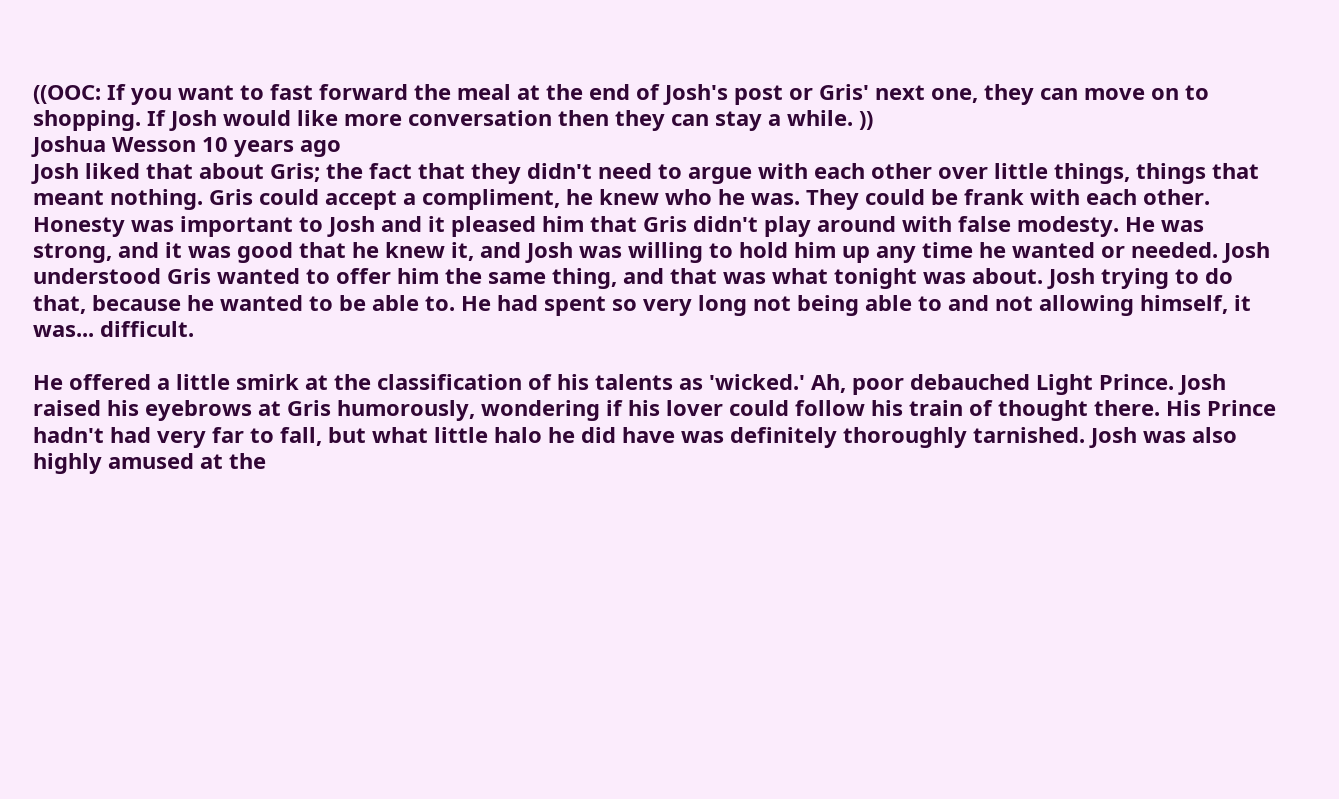((OOC: If you want to fast forward the meal at the end of Josh's post or Gris' next one, they can move on to shopping. If Josh would like more conversation then they can stay a while. ))
Joshua Wesson 10 years ago
Josh liked that about Gris; the fact that they didn't need to argue with each other over little things, things that meant nothing. Gris could accept a compliment, he knew who he was. They could be frank with each other. Honesty was important to Josh and it pleased him that Gris didn't play around with false modesty. He was strong, and it was good that he knew it, and Josh was willing to hold him up any time he wanted or needed. Josh understood Gris wanted to offer him the same thing, and that was what tonight was about. Josh trying to do that, because he wanted to be able to. He had spent so very long not being able to and not allowing himself, it was... difficult.

He offered a little smirk at the classification of his talents as 'wicked.' Ah, poor debauched Light Prince. Josh raised his eyebrows at Gris humorously, wondering if his lover could follow his train of thought there. His Prince hadn't had very far to fall, but what little halo he did have was definitely thoroughly tarnished. Josh was also highly amused at the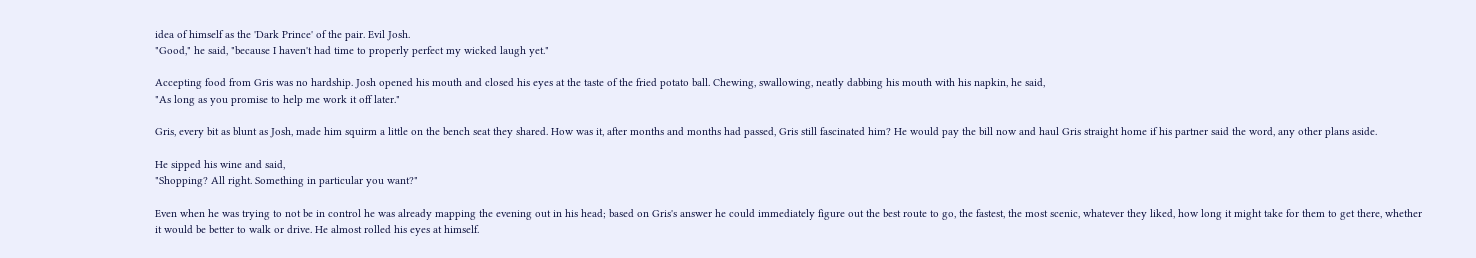idea of himself as the 'Dark Prince' of the pair. Evil Josh.
"Good," he said, "because I haven't had time to properly perfect my wicked laugh yet."

Accepting food from Gris was no hardship. Josh opened his mouth and closed his eyes at the taste of the fried potato ball. Chewing, swallowing, neatly dabbing his mouth with his napkin, he said,
"As long as you promise to help me work it off later."

Gris, every bit as blunt as Josh, made him squirm a little on the bench seat they shared. How was it, after months and months had passed, Gris still fascinated him? He would pay the bill now and haul Gris straight home if his partner said the word, any other plans aside.

He sipped his wine and said,
"Shopping? All right. Something in particular you want?"

Even when he was trying to not be in control he was already mapping the evening out in his head; based on Gris's answer he could immediately figure out the best route to go, the fastest, the most scenic, whatever they liked, how long it might take for them to get there, whether it would be better to walk or drive. He almost rolled his eyes at himself.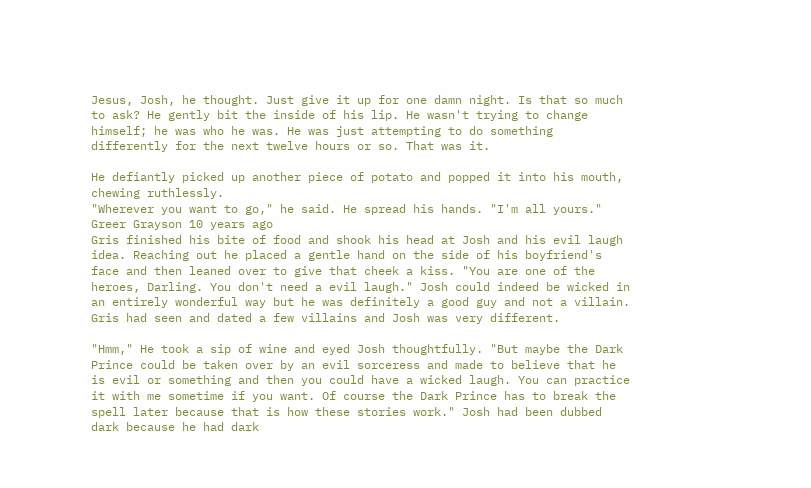Jesus, Josh, he thought. Just give it up for one damn night. Is that so much to ask? He gently bit the inside of his lip. He wasn't trying to change himself; he was who he was. He was just attempting to do something differently for the next twelve hours or so. That was it.

He defiantly picked up another piece of potato and popped it into his mouth, chewing ruthlessly.
"Wherever you want to go," he said. He spread his hands. "I'm all yours."
Greer Grayson 10 years ago
Gris finished his bite of food and shook his head at Josh and his evil laugh idea. Reaching out he placed a gentle hand on the side of his boyfriend's face and then leaned over to give that cheek a kiss. "You are one of the heroes, Darling. You don't need a evil laugh." Josh could indeed be wicked in an entirely wonderful way but he was definitely a good guy and not a villain. Gris had seen and dated a few villains and Josh was very different.

"Hmm," He took a sip of wine and eyed Josh thoughtfully. "But maybe the Dark Prince could be taken over by an evil sorceress and made to believe that he is evil or something and then you could have a wicked laugh. You can practice it with me sometime if you want. Of course the Dark Prince has to break the spell later because that is how these stories work." Josh had been dubbed dark because he had dark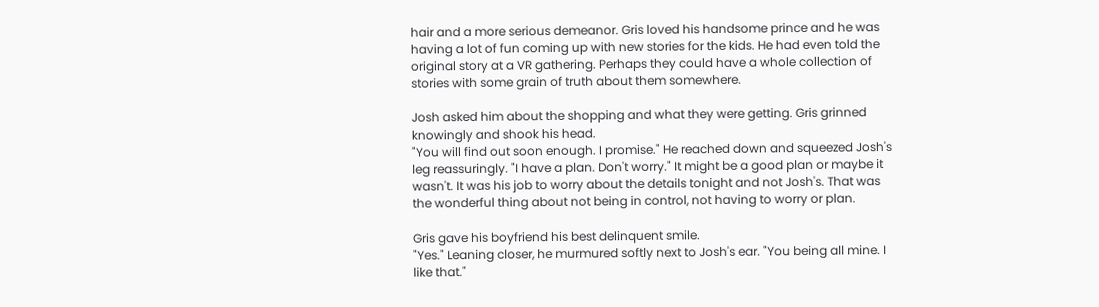hair and a more serious demeanor. Gris loved his handsome prince and he was having a lot of fun coming up with new stories for the kids. He had even told the original story at a VR gathering. Perhaps they could have a whole collection of stories with some grain of truth about them somewhere.

Josh asked him about the shopping and what they were getting. Gris grinned knowingly and shook his head.
"You will find out soon enough. I promise." He reached down and squeezed Josh's leg reassuringly. "I have a plan. Don't worry." It might be a good plan or maybe it wasn't. It was his job to worry about the details tonight and not Josh's. That was the wonderful thing about not being in control, not having to worry or plan.

Gris gave his boyfriend his best delinquent smile.
"Yes." Leaning closer, he murmured softly next to Josh's ear. "You being all mine. I like that."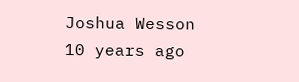Joshua Wesson 10 years ago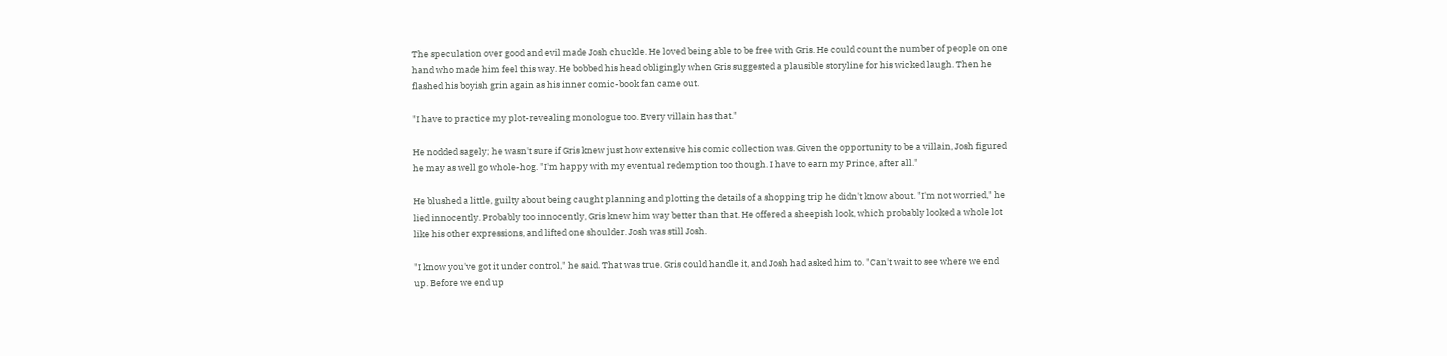The speculation over good and evil made Josh chuckle. He loved being able to be free with Gris. He could count the number of people on one hand who made him feel this way. He bobbed his head obligingly when Gris suggested a plausible storyline for his wicked laugh. Then he flashed his boyish grin again as his inner comic-book fan came out.

"I have to practice my plot-revealing monologue too. Every villain has that."

He nodded sagely; he wasn't sure if Gris knew just how extensive his comic collection was. Given the opportunity to be a villain, Josh figured he may as well go whole-hog. "I'm happy with my eventual redemption too though. I have to earn my Prince, after all."

He blushed a little, guilty about being caught planning and plotting the details of a shopping trip he didn't know about. "I'm not worried," he lied innocently. Probably too innocently, Gris knew him way better than that. He offered a sheepish look, which probably looked a whole lot like his other expressions, and lifted one shoulder. Josh was still Josh.

"I know you've got it under control," he said. That was true. Gris could handle it, and Josh had asked him to. "Can't wait to see where we end up. Before we end up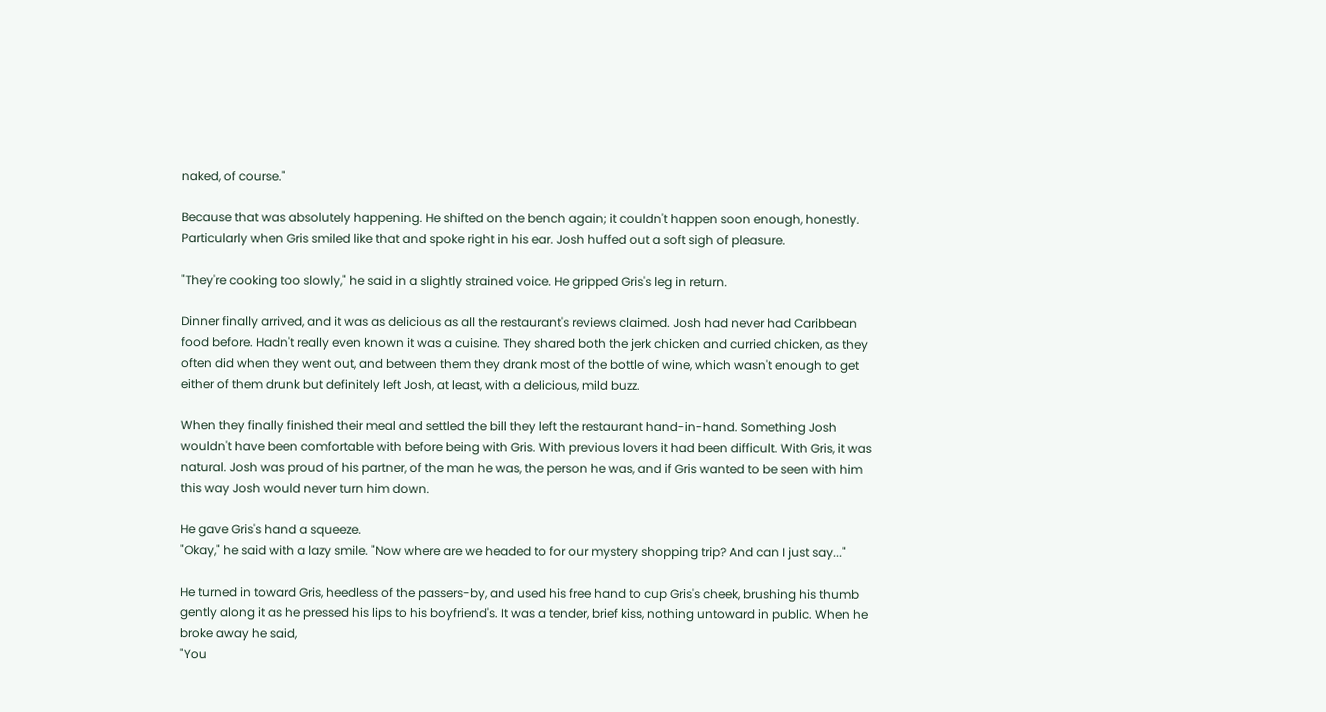naked, of course."

Because that was absolutely happening. He shifted on the bench again; it couldn't happen soon enough, honestly. Particularly when Gris smiled like that and spoke right in his ear. Josh huffed out a soft sigh of pleasure.

"They're cooking too slowly," he said in a slightly strained voice. He gripped Gris's leg in return.

Dinner finally arrived, and it was as delicious as all the restaurant's reviews claimed. Josh had never had Caribbean food before. Hadn't really even known it was a cuisine. They shared both the jerk chicken and curried chicken, as they often did when they went out, and between them they drank most of the bottle of wine, which wasn't enough to get either of them drunk but definitely left Josh, at least, with a delicious, mild buzz.

When they finally finished their meal and settled the bill they left the restaurant hand-in-hand. Something Josh wouldn't have been comfortable with before being with Gris. With previous lovers it had been difficult. With Gris, it was natural. Josh was proud of his partner, of the man he was, the person he was, and if Gris wanted to be seen with him this way Josh would never turn him down.

He gave Gris's hand a squeeze.
"Okay," he said with a lazy smile. "Now where are we headed to for our mystery shopping trip? And can I just say..."

He turned in toward Gris, heedless of the passers-by, and used his free hand to cup Gris's cheek, brushing his thumb gently along it as he pressed his lips to his boyfriend's. It was a tender, brief kiss, nothing untoward in public. When he broke away he said,
"You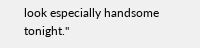look especially handsome tonight."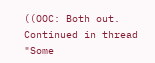((OOC: Both out. Continued in thread "Some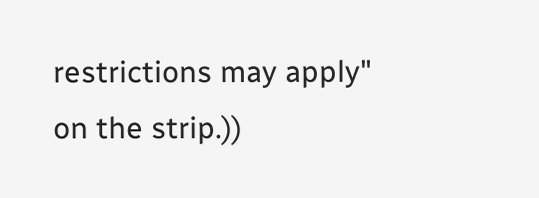restrictions may apply" on the strip.))